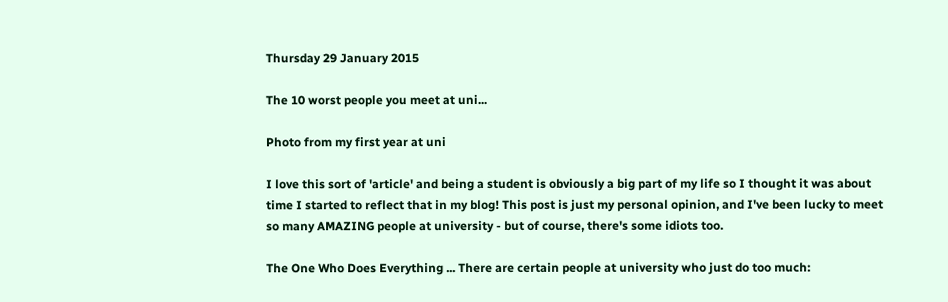Thursday 29 January 2015

The 10 worst people you meet at uni...

Photo from my first year at uni

I love this sort of 'article' and being a student is obviously a big part of my life so I thought it was about time I started to reflect that in my blog! This post is just my personal opinion, and I've been lucky to meet so many AMAZING people at university - but of course, there's some idiots too.

The One Who Does Everything ... There are certain people at university who just do too much: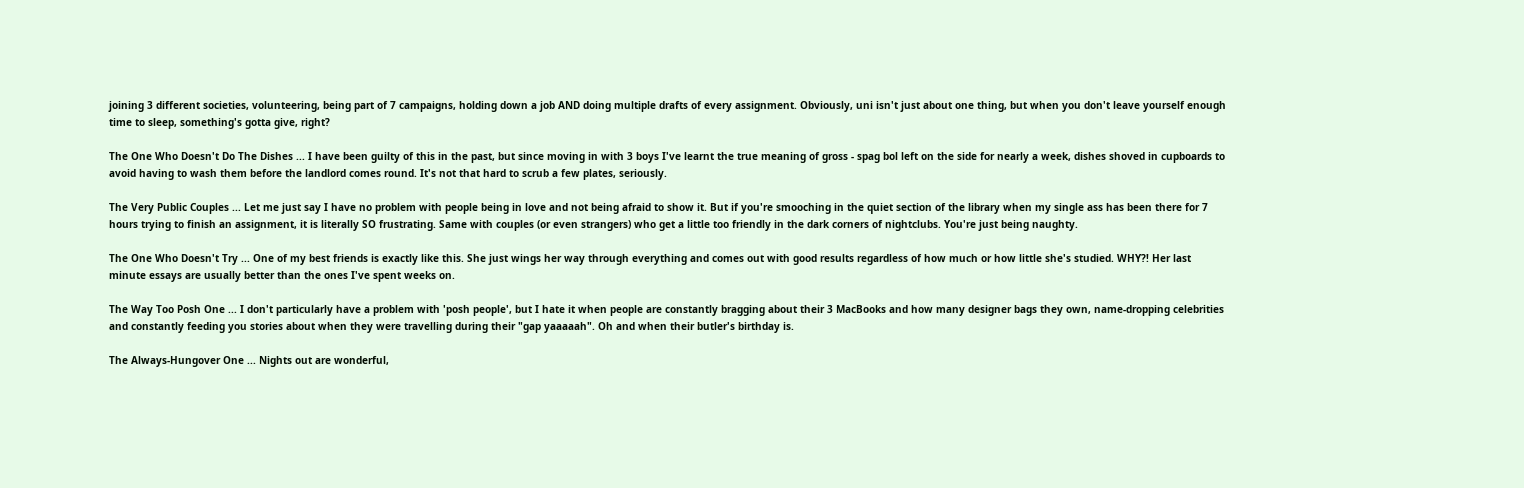joining 3 different societies, volunteering, being part of 7 campaigns, holding down a job AND doing multiple drafts of every assignment. Obviously, uni isn't just about one thing, but when you don't leave yourself enough time to sleep, something's gotta give, right?

The One Who Doesn't Do The Dishes ... I have been guilty of this in the past, but since moving in with 3 boys I've learnt the true meaning of gross - spag bol left on the side for nearly a week, dishes shoved in cupboards to avoid having to wash them before the landlord comes round. It's not that hard to scrub a few plates, seriously.

The Very Public Couples ... Let me just say I have no problem with people being in love and not being afraid to show it. But if you're smooching in the quiet section of the library when my single ass has been there for 7 hours trying to finish an assignment, it is literally SO frustrating. Same with couples (or even strangers) who get a little too friendly in the dark corners of nightclubs. You're just being naughty.

The One Who Doesn't Try ... One of my best friends is exactly like this. She just wings her way through everything and comes out with good results regardless of how much or how little she's studied. WHY?! Her last minute essays are usually better than the ones I've spent weeks on.

The Way Too Posh One ... I don't particularly have a problem with 'posh people', but I hate it when people are constantly bragging about their 3 MacBooks and how many designer bags they own, name-dropping celebrities and constantly feeding you stories about when they were travelling during their "gap yaaaaah". Oh and when their butler's birthday is.

The Always-Hungover One ... Nights out are wonderful,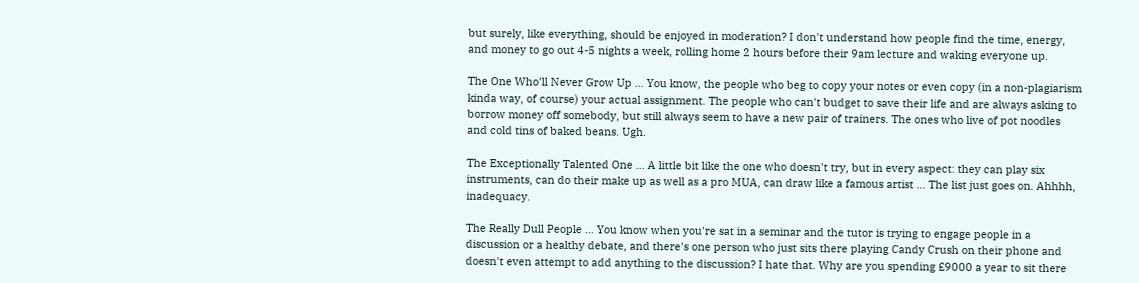but surely, like everything, should be enjoyed in moderation? I don't understand how people find the time, energy, and money to go out 4-5 nights a week, rolling home 2 hours before their 9am lecture and waking everyone up.

The One Who'll Never Grow Up ... You know, the people who beg to copy your notes or even copy (in a non-plagiarism kinda way, of course) your actual assignment. The people who can't budget to save their life and are always asking to borrow money off somebody, but still always seem to have a new pair of trainers. The ones who live of pot noodles and cold tins of baked beans. Ugh.

The Exceptionally Talented One ... A little bit like the one who doesn't try, but in every aspect: they can play six instruments, can do their make up as well as a pro MUA, can draw like a famous artist ... The list just goes on. Ahhhh, inadequacy.

The Really Dull People … You know when you're sat in a seminar and the tutor is trying to engage people in a discussion or a healthy debate, and there's one person who just sits there playing Candy Crush on their phone and doesn't even attempt to add anything to the discussion? I hate that. Why are you spending £9000 a year to sit there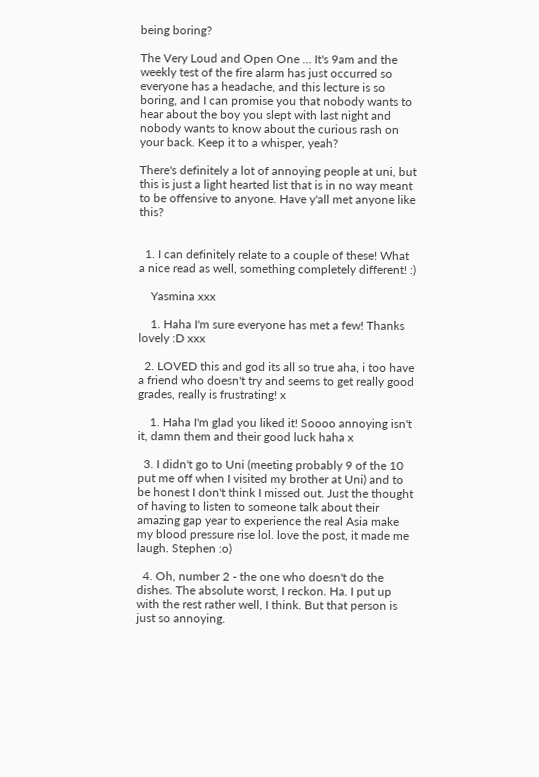being boring?

The Very Loud and Open One … It's 9am and the weekly test of the fire alarm has just occurred so everyone has a headache, and this lecture is so boring, and I can promise you that nobody wants to hear about the boy you slept with last night and nobody wants to know about the curious rash on your back. Keep it to a whisper, yeah?

There's definitely a lot of annoying people at uni, but this is just a light hearted list that is in no way meant to be offensive to anyone. Have y'all met anyone like this?


  1. I can definitely relate to a couple of these! What a nice read as well, something completely different! :)

    Yasmina xxx

    1. Haha I'm sure everyone has met a few! Thanks lovely :D xxx

  2. LOVED this and god its all so true aha, i too have a friend who doesn't try and seems to get really good grades, really is frustrating! x

    1. Haha I'm glad you liked it! Soooo annoying isn't it, damn them and their good luck haha x

  3. I didn't go to Uni (meeting probably 9 of the 10 put me off when I visited my brother at Uni) and to be honest I don't think I missed out. Just the thought of having to listen to someone talk about their amazing gap year to experience the real Asia make my blood pressure rise lol. love the post, it made me laugh. Stephen :o)

  4. Oh, number 2 - the one who doesn't do the dishes. The absolute worst, I reckon. Ha. I put up with the rest rather well, I think. But that person is just so annoying.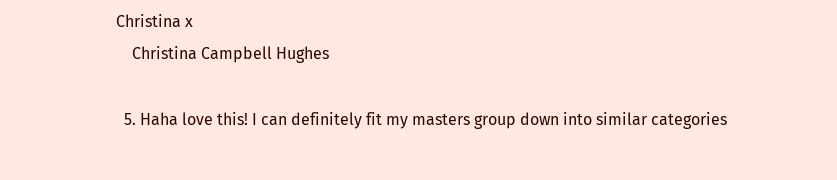Christina x
    Christina Campbell Hughes

  5. Haha love this! I can definitely fit my masters group down into similar categories